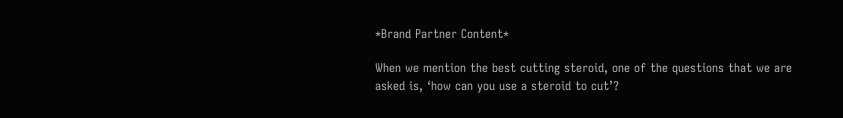*Brand Partner Content*

When we mention the best cutting steroid, one of the questions that we are asked is, ‘how can you use a steroid to cut’?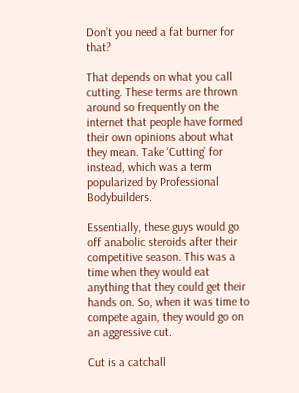Don’t you need a fat burner for that?

That depends on what you call cutting. These terms are thrown around so frequently on the internet that people have formed their own opinions about what they mean. Take ‘Cutting’ for instead, which was a term popularized by Professional Bodybuilders.

Essentially, these guys would go off anabolic steroids after their competitive season. This was a time when they would eat anything that they could get their hands on. So, when it was time to compete again, they would go on an aggressive cut.

Cut is a catchall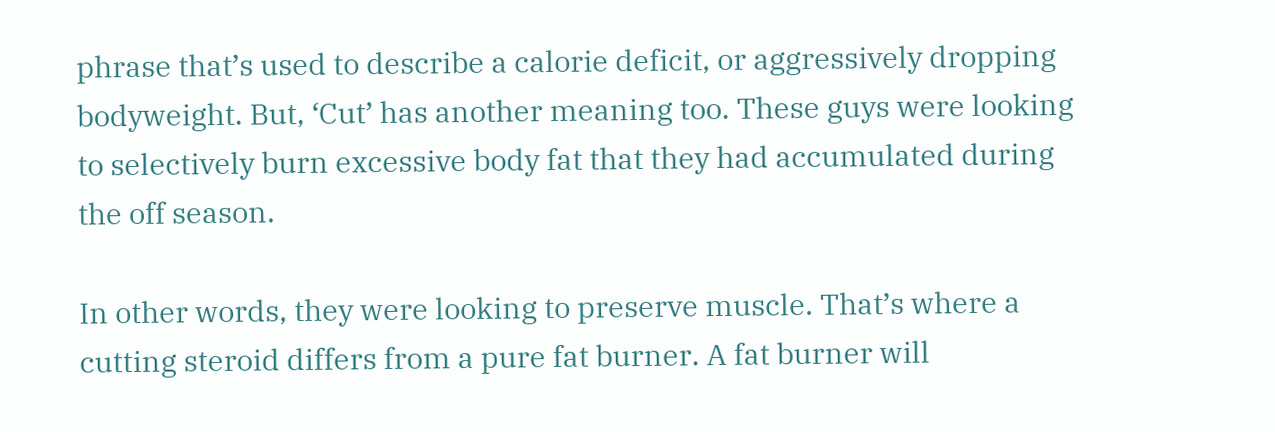phrase that’s used to describe a calorie deficit, or aggressively dropping bodyweight. But, ‘Cut’ has another meaning too. These guys were looking to selectively burn excessive body fat that they had accumulated during the off season.

In other words, they were looking to preserve muscle. That’s where a cutting steroid differs from a pure fat burner. A fat burner will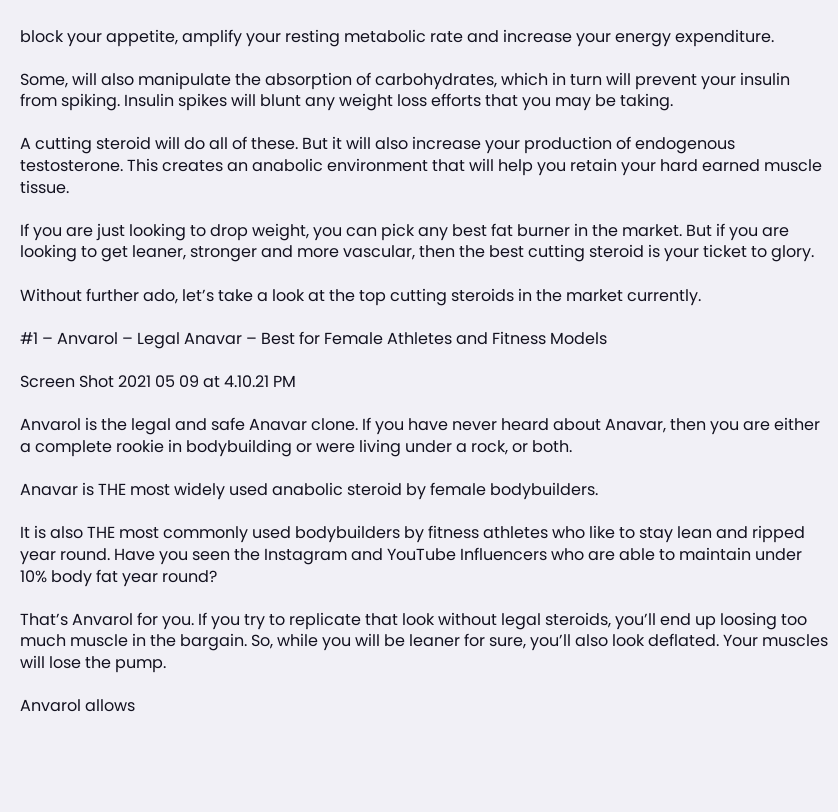block your appetite, amplify your resting metabolic rate and increase your energy expenditure.

Some, will also manipulate the absorption of carbohydrates, which in turn will prevent your insulin from spiking. Insulin spikes will blunt any weight loss efforts that you may be taking.

A cutting steroid will do all of these. But it will also increase your production of endogenous testosterone. This creates an anabolic environment that will help you retain your hard earned muscle tissue.

If you are just looking to drop weight, you can pick any best fat burner in the market. But if you are looking to get leaner, stronger and more vascular, then the best cutting steroid is your ticket to glory.

Without further ado, let’s take a look at the top cutting steroids in the market currently.

#1 – Anvarol – Legal Anavar – Best for Female Athletes and Fitness Models

Screen Shot 2021 05 09 at 4.10.21 PM

Anvarol is the legal and safe Anavar clone. If you have never heard about Anavar, then you are either a complete rookie in bodybuilding or were living under a rock, or both.

Anavar is THE most widely used anabolic steroid by female bodybuilders.

It is also THE most commonly used bodybuilders by fitness athletes who like to stay lean and ripped year round. Have you seen the Instagram and YouTube Influencers who are able to maintain under 10% body fat year round?

That’s Anvarol for you. If you try to replicate that look without legal steroids, you’ll end up loosing too much muscle in the bargain. So, while you will be leaner for sure, you’ll also look deflated. Your muscles will lose the pump.

Anvarol allows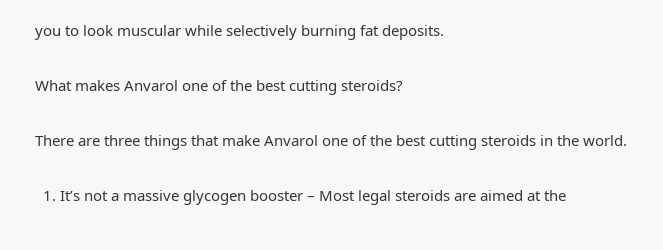you to look muscular while selectively burning fat deposits.

What makes Anvarol one of the best cutting steroids?

There are three things that make Anvarol one of the best cutting steroids in the world.

  1. It’s not a massive glycogen booster – Most legal steroids are aimed at the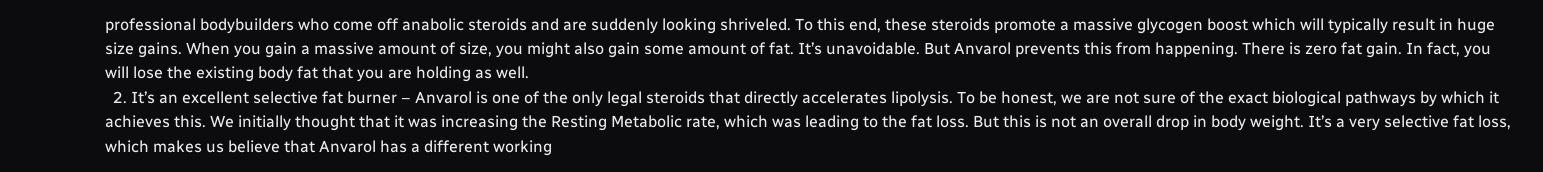professional bodybuilders who come off anabolic steroids and are suddenly looking shriveled. To this end, these steroids promote a massive glycogen boost which will typically result in huge size gains. When you gain a massive amount of size, you might also gain some amount of fat. It’s unavoidable. But Anvarol prevents this from happening. There is zero fat gain. In fact, you will lose the existing body fat that you are holding as well.
  2. It’s an excellent selective fat burner – Anvarol is one of the only legal steroids that directly accelerates lipolysis. To be honest, we are not sure of the exact biological pathways by which it achieves this. We initially thought that it was increasing the Resting Metabolic rate, which was leading to the fat loss. But this is not an overall drop in body weight. It’s a very selective fat loss, which makes us believe that Anvarol has a different working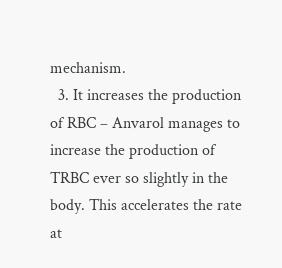mechanism.
  3. It increases the production of RBC – Anvarol manages to increase the production of TRBC ever so slightly in the body. This accelerates the rate at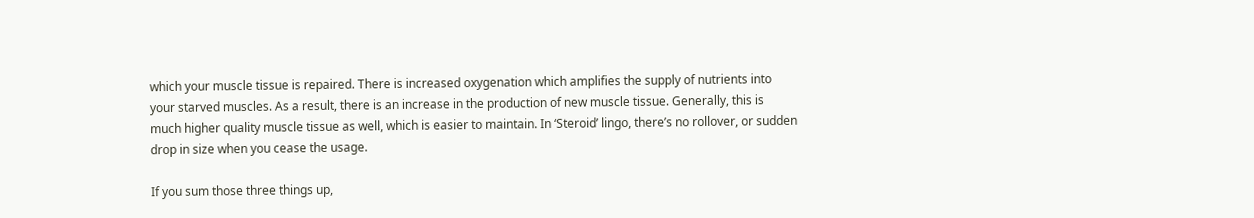which your muscle tissue is repaired. There is increased oxygenation which amplifies the supply of nutrients into your starved muscles. As a result, there is an increase in the production of new muscle tissue. Generally, this is much higher quality muscle tissue as well, which is easier to maintain. In ‘Steroid’ lingo, there’s no rollover, or sudden drop in size when you cease the usage.

If you sum those three things up,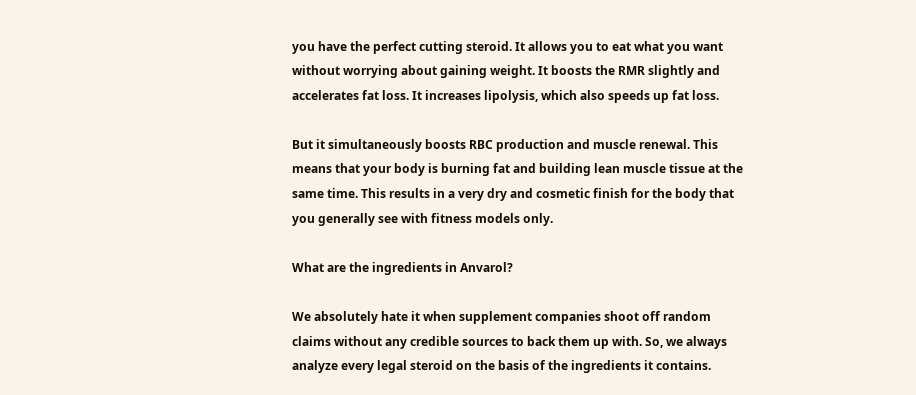you have the perfect cutting steroid. It allows you to eat what you want without worrying about gaining weight. It boosts the RMR slightly and accelerates fat loss. It increases lipolysis, which also speeds up fat loss.

But it simultaneously boosts RBC production and muscle renewal. This means that your body is burning fat and building lean muscle tissue at the same time. This results in a very dry and cosmetic finish for the body that you generally see with fitness models only.

What are the ingredients in Anvarol?

We absolutely hate it when supplement companies shoot off random claims without any credible sources to back them up with. So, we always analyze every legal steroid on the basis of the ingredients it contains.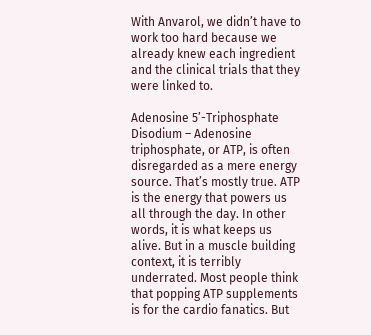With Anvarol, we didn’t have to work too hard because we already knew each ingredient and the clinical trials that they were linked to.

Adenosine 5’-Triphosphate Disodium – Adenosine triphosphate, or ATP, is often disregarded as a mere energy source. That’s mostly true. ATP is the energy that powers us all through the day. In other words, it is what keeps us alive. But in a muscle building context, it is terribly underrated. Most people think that popping ATP supplements is for the cardio fanatics. But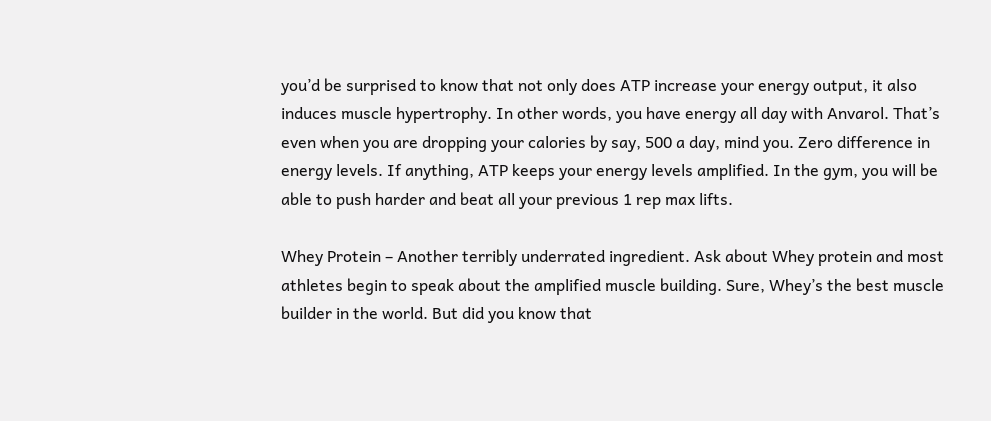you’d be surprised to know that not only does ATP increase your energy output, it also induces muscle hypertrophy. In other words, you have energy all day with Anvarol. That’s even when you are dropping your calories by say, 500 a day, mind you. Zero difference in energy levels. If anything, ATP keeps your energy levels amplified. In the gym, you will be able to push harder and beat all your previous 1 rep max lifts.

Whey Protein – Another terribly underrated ingredient. Ask about Whey protein and most athletes begin to speak about the amplified muscle building. Sure, Whey’s the best muscle builder in the world. But did you know that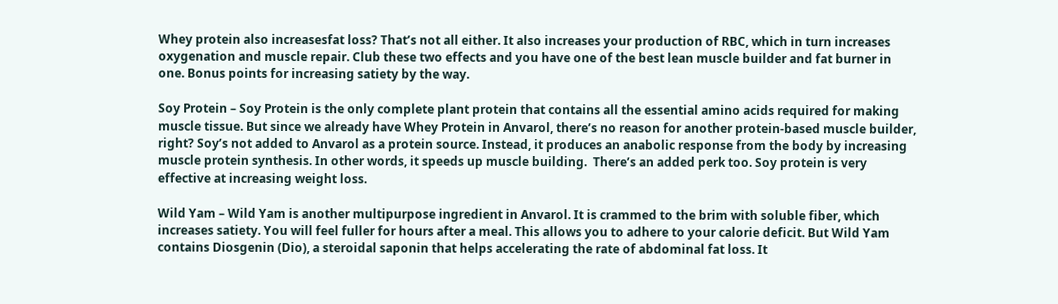Whey protein also increasesfat loss? That’s not all either. It also increases your production of RBC, which in turn increases oxygenation and muscle repair. Club these two effects and you have one of the best lean muscle builder and fat burner in one. Bonus points for increasing satiety by the way.

Soy Protein – Soy Protein is the only complete plant protein that contains all the essential amino acids required for making muscle tissue. But since we already have Whey Protein in Anvarol, there’s no reason for another protein-based muscle builder, right? Soy’s not added to Anvarol as a protein source. Instead, it produces an anabolic response from the body by increasing muscle protein synthesis. In other words, it speeds up muscle building.  There’s an added perk too. Soy protein is very effective at increasing weight loss.

Wild Yam – Wild Yam is another multipurpose ingredient in Anvarol. It is crammed to the brim with soluble fiber, which increases satiety. You will feel fuller for hours after a meal. This allows you to adhere to your calorie deficit. But Wild Yam contains Diosgenin (Dio), a steroidal saponin that helps accelerating the rate of abdominal fat loss. It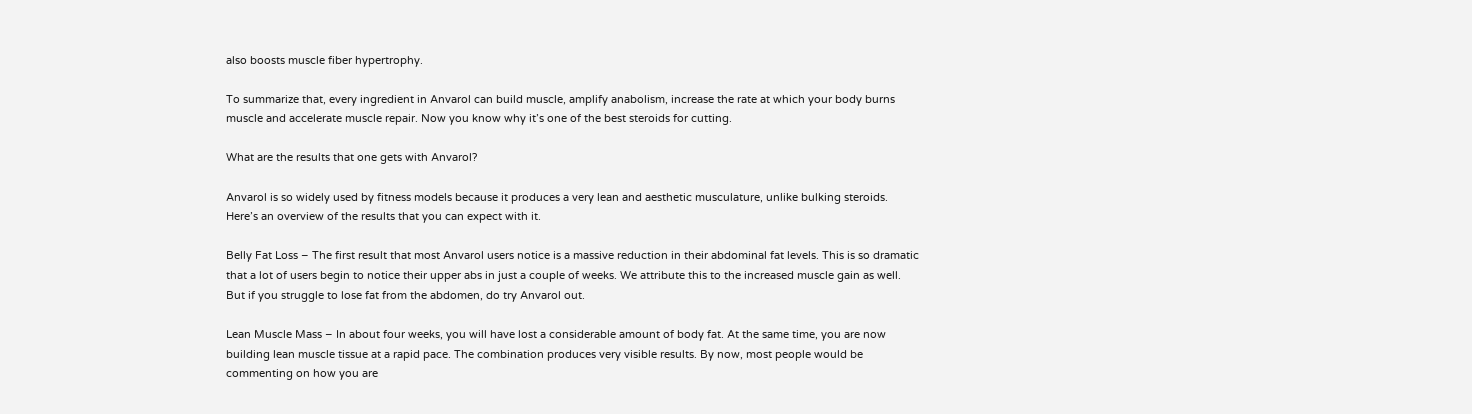also boosts muscle fiber hypertrophy.

To summarize that, every ingredient in Anvarol can build muscle, amplify anabolism, increase the rate at which your body burns muscle and accelerate muscle repair. Now you know why it’s one of the best steroids for cutting.

What are the results that one gets with Anvarol?

Anvarol is so widely used by fitness models because it produces a very lean and aesthetic musculature, unlike bulking steroids. Here’s an overview of the results that you can expect with it.

Belly Fat Loss – The first result that most Anvarol users notice is a massive reduction in their abdominal fat levels. This is so dramatic that a lot of users begin to notice their upper abs in just a couple of weeks. We attribute this to the increased muscle gain as well. But if you struggle to lose fat from the abdomen, do try Anvarol out.

Lean Muscle Mass – In about four weeks, you will have lost a considerable amount of body fat. At the same time, you are now building lean muscle tissue at a rapid pace. The combination produces very visible results. By now, most people would be commenting on how you are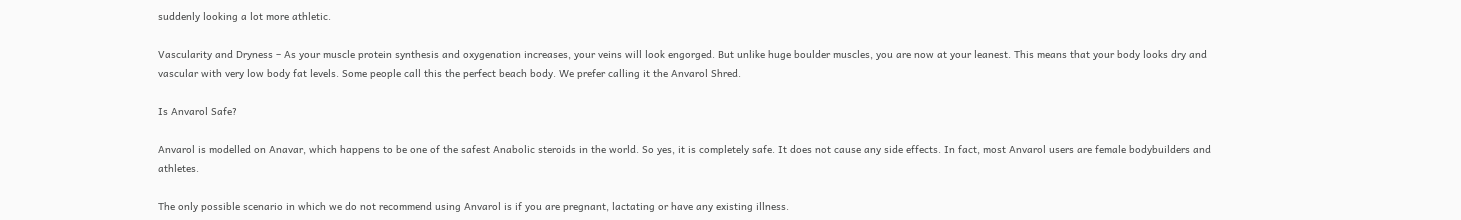suddenly looking a lot more athletic.

Vascularity and Dryness – As your muscle protein synthesis and oxygenation increases, your veins will look engorged. But unlike huge boulder muscles, you are now at your leanest. This means that your body looks dry and vascular with very low body fat levels. Some people call this the perfect beach body. We prefer calling it the Anvarol Shred.

Is Anvarol Safe?

Anvarol is modelled on Anavar, which happens to be one of the safest Anabolic steroids in the world. So yes, it is completely safe. It does not cause any side effects. In fact, most Anvarol users are female bodybuilders and athletes.

The only possible scenario in which we do not recommend using Anvarol is if you are pregnant, lactating or have any existing illness.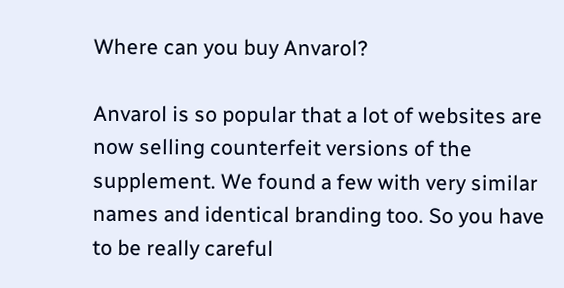Where can you buy Anvarol?

Anvarol is so popular that a lot of websites are now selling counterfeit versions of the supplement. We found a few with very similar names and identical branding too. So you have to be really careful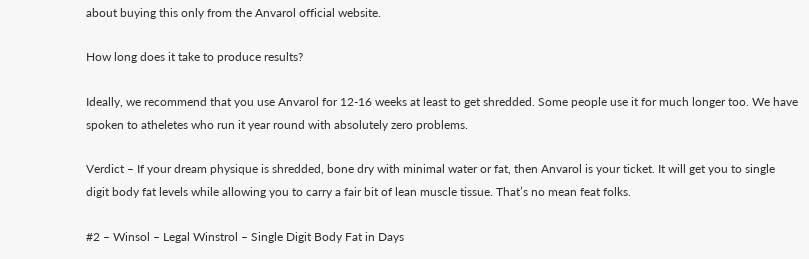about buying this only from the Anvarol official website.

How long does it take to produce results?

Ideally, we recommend that you use Anvarol for 12-16 weeks at least to get shredded. Some people use it for much longer too. We have spoken to atheletes who run it year round with absolutely zero problems.

Verdict – If your dream physique is shredded, bone dry with minimal water or fat, then Anvarol is your ticket. It will get you to single digit body fat levels while allowing you to carry a fair bit of lean muscle tissue. That’s no mean feat folks.

#2 – Winsol – Legal Winstrol – Single Digit Body Fat in Days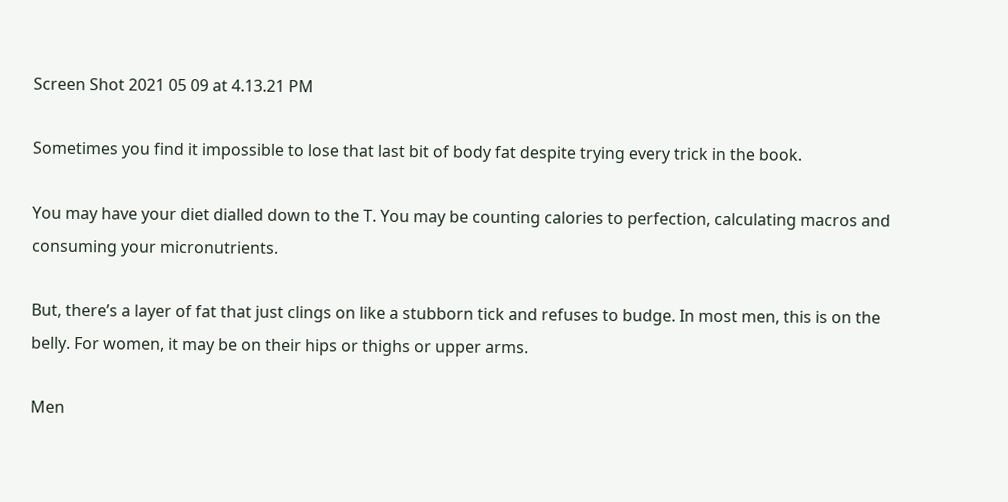Screen Shot 2021 05 09 at 4.13.21 PM

Sometimes you find it impossible to lose that last bit of body fat despite trying every trick in the book.

You may have your diet dialled down to the T. You may be counting calories to perfection, calculating macros and consuming your micronutrients.

But, there’s a layer of fat that just clings on like a stubborn tick and refuses to budge. In most men, this is on the belly. For women, it may be on their hips or thighs or upper arms.

Men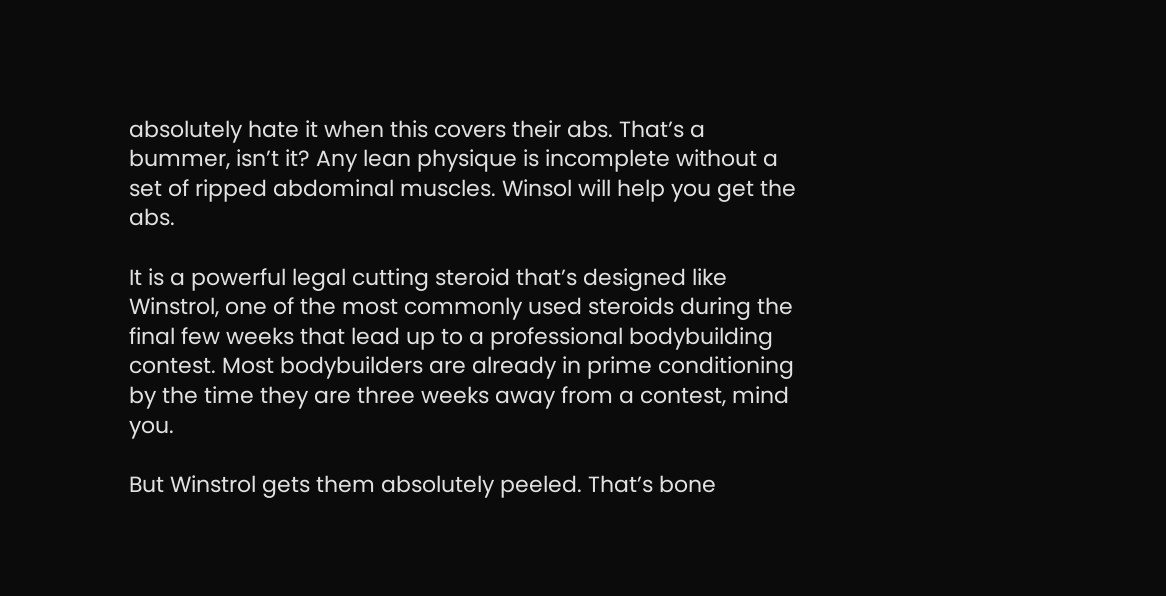absolutely hate it when this covers their abs. That’s a bummer, isn’t it? Any lean physique is incomplete without a set of ripped abdominal muscles. Winsol will help you get the abs.

It is a powerful legal cutting steroid that’s designed like Winstrol, one of the most commonly used steroids during the final few weeks that lead up to a professional bodybuilding contest. Most bodybuilders are already in prime conditioning by the time they are three weeks away from a contest, mind you.

But Winstrol gets them absolutely peeled. That’s bone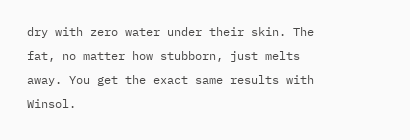dry with zero water under their skin. The fat, no matter how stubborn, just melts away. You get the exact same results with Winsol.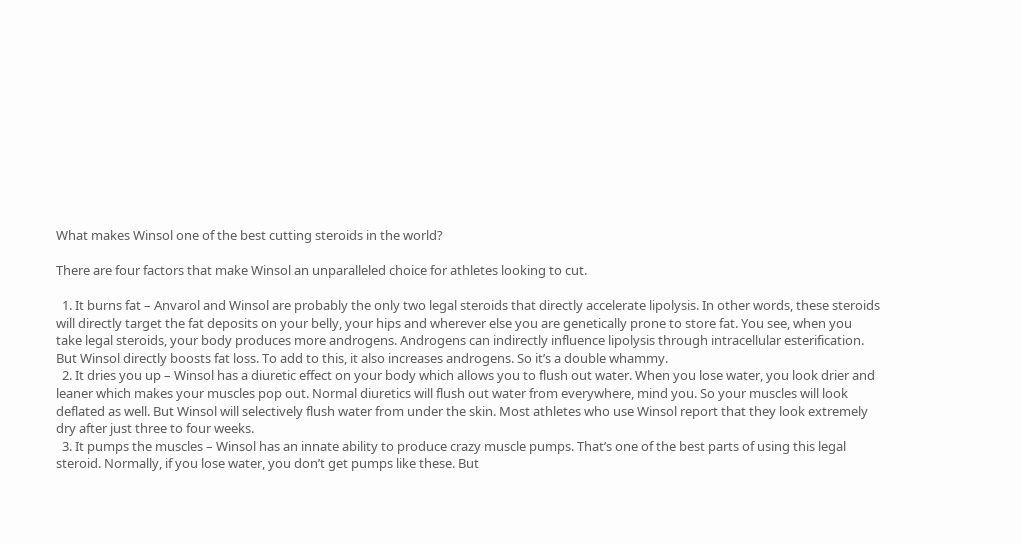What makes Winsol one of the best cutting steroids in the world?

There are four factors that make Winsol an unparalleled choice for athletes looking to cut.

  1. It burns fat – Anvarol and Winsol are probably the only two legal steroids that directly accelerate lipolysis. In other words, these steroids will directly target the fat deposits on your belly, your hips and wherever else you are genetically prone to store fat. You see, when you take legal steroids, your body produces more androgens. Androgens can indirectly influence lipolysis through intracellular esterification. But Winsol directly boosts fat loss. To add to this, it also increases androgens. So it’s a double whammy.
  2. It dries you up – Winsol has a diuretic effect on your body which allows you to flush out water. When you lose water, you look drier and leaner which makes your muscles pop out. Normal diuretics will flush out water from everywhere, mind you. So your muscles will look deflated as well. But Winsol will selectively flush water from under the skin. Most athletes who use Winsol report that they look extremely dry after just three to four weeks.
  3. It pumps the muscles – Winsol has an innate ability to produce crazy muscle pumps. That’s one of the best parts of using this legal steroid. Normally, if you lose water, you don’t get pumps like these. But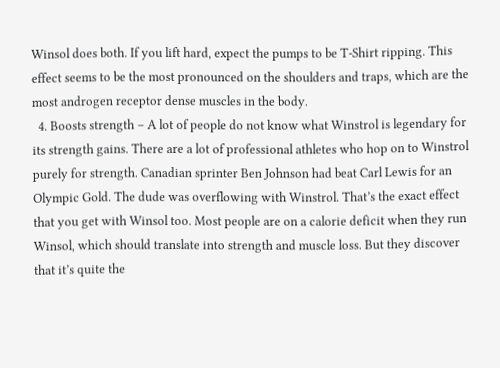Winsol does both. If you lift hard, expect the pumps to be T-Shirt ripping. This effect seems to be the most pronounced on the shoulders and traps, which are the most androgen receptor dense muscles in the body.
  4. Boosts strength – A lot of people do not know what Winstrol is legendary for its strength gains. There are a lot of professional athletes who hop on to Winstrol purely for strength. Canadian sprinter Ben Johnson had beat Carl Lewis for an Olympic Gold. The dude was overflowing with Winstrol. That’s the exact effect that you get with Winsol too. Most people are on a calorie deficit when they run Winsol, which should translate into strength and muscle loss. But they discover that it’s quite the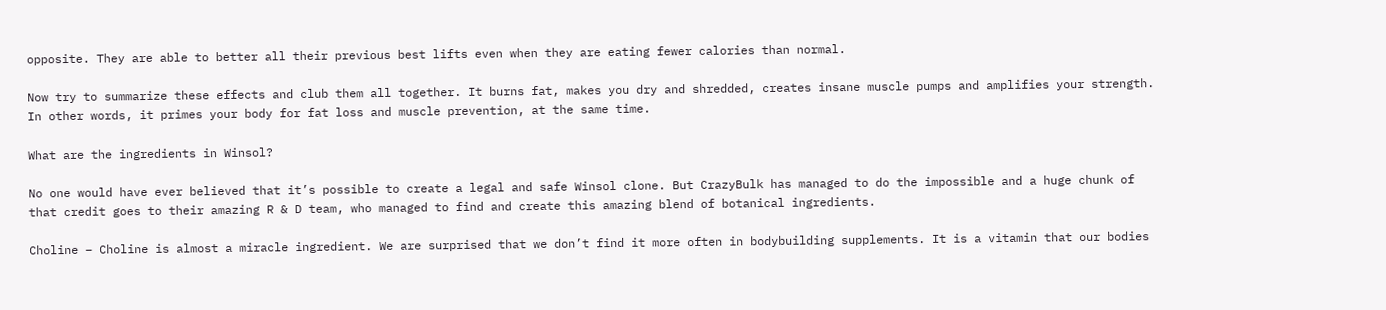opposite. They are able to better all their previous best lifts even when they are eating fewer calories than normal.

Now try to summarize these effects and club them all together. It burns fat, makes you dry and shredded, creates insane muscle pumps and amplifies your strength. In other words, it primes your body for fat loss and muscle prevention, at the same time.

What are the ingredients in Winsol?

No one would have ever believed that it’s possible to create a legal and safe Winsol clone. But CrazyBulk has managed to do the impossible and a huge chunk of that credit goes to their amazing R & D team, who managed to find and create this amazing blend of botanical ingredients.

Choline – Choline is almost a miracle ingredient. We are surprised that we don’t find it more often in bodybuilding supplements. It is a vitamin that our bodies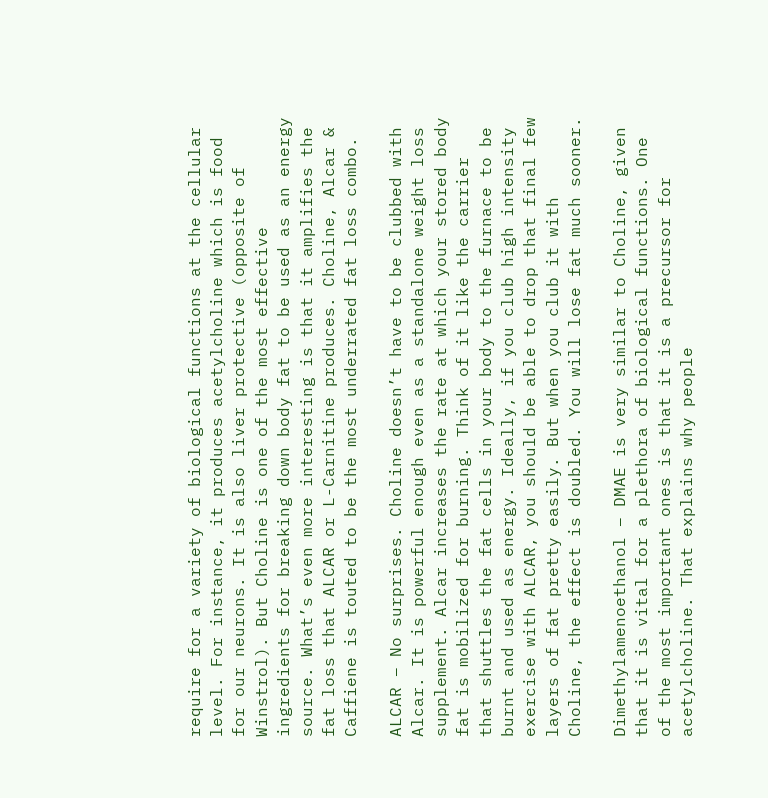require for a variety of biological functions at the cellular level. For instance, it produces acetylcholine which is food for our neurons. It is also liver protective (opposite of Winstrol). But Choline is one of the most effective ingredients for breaking down body fat to be used as an energy source. What’s even more interesting is that it amplifies the fat loss that ALCAR or L-Carnitine produces. Choline, Alcar & Caffiene is touted to be the most underrated fat loss combo.

ALCAR – No surprises. Choline doesn’t have to be clubbed with Alcar. It is powerful enough even as a standalone weight loss supplement. Alcar increases the rate at which your stored body fat is mobilized for burning. Think of it like the carrier that shuttles the fat cells in your body to the furnace to be burnt and used as energy. Ideally, if you club high intensity exercise with ALCAR, you should be able to drop that final few layers of fat pretty easily. But when you club it with Choline, the effect is doubled. You will lose fat much sooner.

Dimethylamenoethanol – DMAE is very similar to Choline, given that it is vital for a plethora of biological functions. One of the most important ones is that it is a precursor for acetylcholine. That explains why people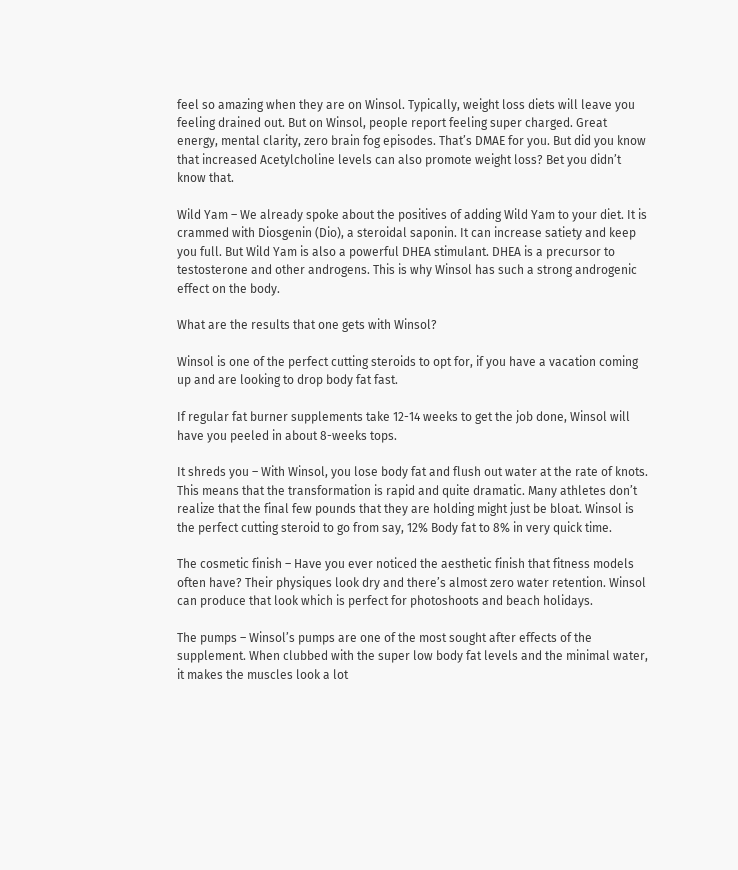feel so amazing when they are on Winsol. Typically, weight loss diets will leave you feeling drained out. But on Winsol, people report feeling super charged. Great energy, mental clarity, zero brain fog episodes. That’s DMAE for you. But did you know that increased Acetylcholine levels can also promote weight loss? Bet you didn’t know that.

Wild Yam – We already spoke about the positives of adding Wild Yam to your diet. It is crammed with Diosgenin (Dio), a steroidal saponin. It can increase satiety and keep you full. But Wild Yam is also a powerful DHEA stimulant. DHEA is a precursor to testosterone and other androgens. This is why Winsol has such a strong androgenic effect on the body.

What are the results that one gets with Winsol?

Winsol is one of the perfect cutting steroids to opt for, if you have a vacation coming up and are looking to drop body fat fast.

If regular fat burner supplements take 12-14 weeks to get the job done, Winsol will have you peeled in about 8-weeks tops.

It shreds you – With Winsol, you lose body fat and flush out water at the rate of knots. This means that the transformation is rapid and quite dramatic. Many athletes don’t realize that the final few pounds that they are holding might just be bloat. Winsol is the perfect cutting steroid to go from say, 12% Body fat to 8% in very quick time.

The cosmetic finish – Have you ever noticed the aesthetic finish that fitness models often have? Their physiques look dry and there’s almost zero water retention. Winsol can produce that look which is perfect for photoshoots and beach holidays.

The pumps – Winsol’s pumps are one of the most sought after effects of the supplement. When clubbed with the super low body fat levels and the minimal water, it makes the muscles look a lot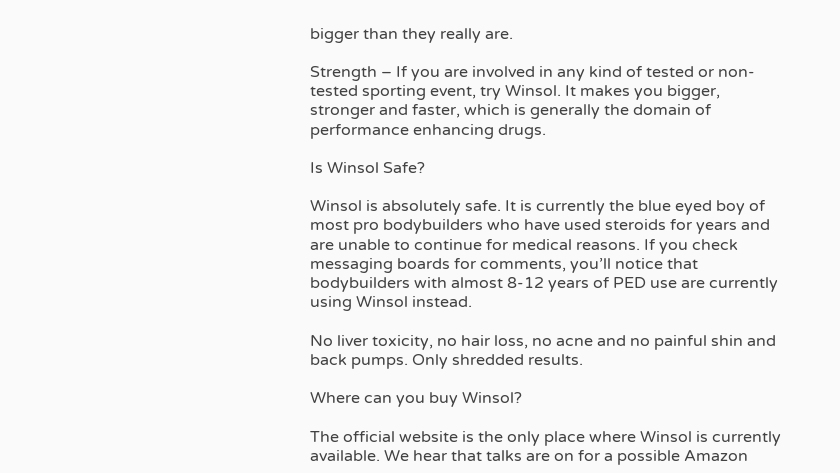bigger than they really are.

Strength – If you are involved in any kind of tested or non-tested sporting event, try Winsol. It makes you bigger, stronger and faster, which is generally the domain of performance enhancing drugs.

Is Winsol Safe?

Winsol is absolutely safe. It is currently the blue eyed boy of most pro bodybuilders who have used steroids for years and are unable to continue for medical reasons. If you check messaging boards for comments, you’ll notice that bodybuilders with almost 8-12 years of PED use are currently using Winsol instead.

No liver toxicity, no hair loss, no acne and no painful shin and back pumps. Only shredded results.

Where can you buy Winsol?

The official website is the only place where Winsol is currently available. We hear that talks are on for a possible Amazon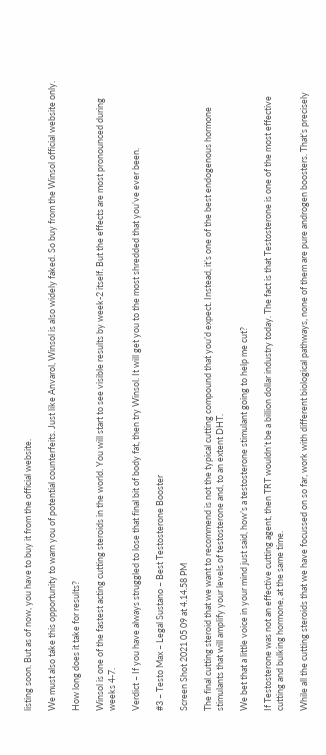listing soon. But as of now, you have to buy it from the official website.

We must also take this opportunity to warn you of potential counterfeits. Just like Anvarol, Winsol is also widely faked. So buy from the Winsol official website only.

How long does it take for results?

Winsol is one of the fastest acting cutting steroids in the world. You will start to see visible results by week-2 itself. But the effects are most pronounced during weeks 4-7.

Verdict – If you have always struggled to lose that final bit of body fat, then try Winsol. It will get you to the most shredded that you’ve ever been.

#3 – Testo Max – Legal Sustano – Best Testosterone Booster

Screen Shot 2021 05 09 at 4.14.58 PM

The final cutting steroid that we want to recommend is not the typical cutting compound that you’d expect. Instead, it’s one of the best endogenous hormone stimulants that will amplify your levels of testosterone and, to an extent DHT.

We bet that a little voice in your mind just said, how’s a testosterone stimulant going to help me cut?

If Testosterone was not an effective cutting agent, then TRT wouldn’t be a billion dollar industry today. The fact is that Testosterone is one of the most effective cutting and bulking hormone, at the same time.

While all the cutting steroids that we have focussed on so far, work with different biological pathways, none of them are pure androgen boosters. That’s precisely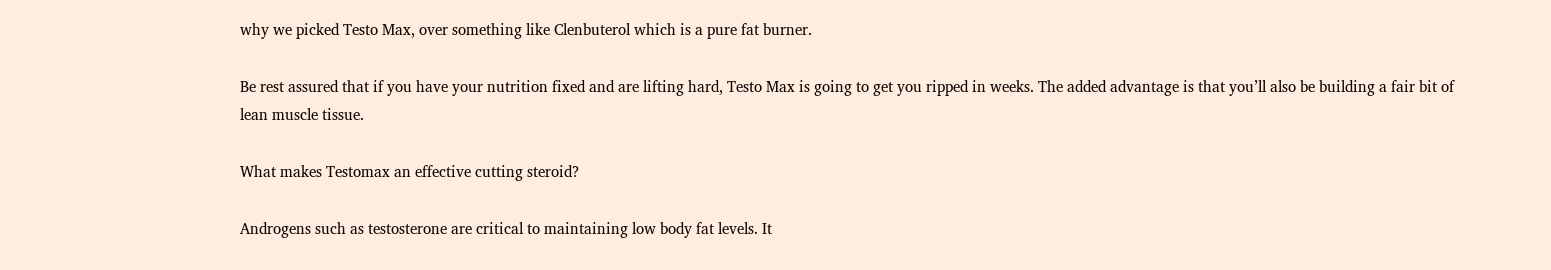why we picked Testo Max, over something like Clenbuterol which is a pure fat burner.

Be rest assured that if you have your nutrition fixed and are lifting hard, Testo Max is going to get you ripped in weeks. The added advantage is that you’ll also be building a fair bit of lean muscle tissue.

What makes Testomax an effective cutting steroid?

Androgens such as testosterone are critical to maintaining low body fat levels. It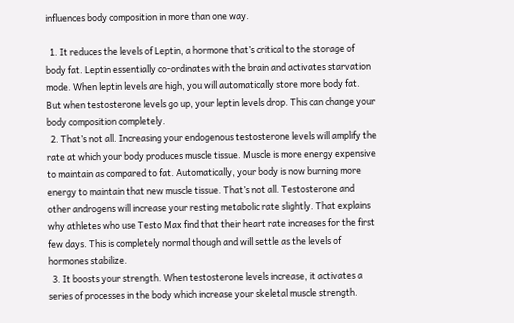influences body composition in more than one way.

  1. It reduces the levels of Leptin, a hormone that’s critical to the storage of body fat. Leptin essentially co-ordinates with the brain and activates starvation mode. When leptin levels are high, you will automatically store more body fat. But when testosterone levels go up, your leptin levels drop. This can change your body composition completely.
  2. That’s not all. Increasing your endogenous testosterone levels will amplify the rate at which your body produces muscle tissue. Muscle is more energy expensive to maintain as compared to fat. Automatically, your body is now burning more energy to maintain that new muscle tissue. That’s not all. Testosterone and other androgens will increase your resting metabolic rate slightly. That explains why athletes who use Testo Max find that their heart rate increases for the first few days. This is completely normal though and will settle as the levels of hormones stabilize.
  3. It boosts your strength. When testosterone levels increase, it activates a series of processes in the body which increase your skeletal muscle strength.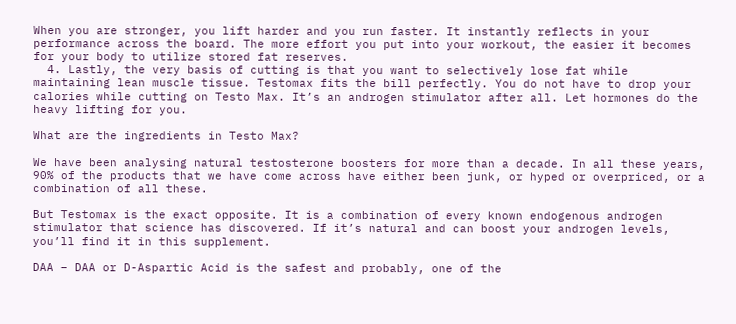When you are stronger, you lift harder and you run faster. It instantly reflects in your performance across the board. The more effort you put into your workout, the easier it becomes for your body to utilize stored fat reserves.
  4. Lastly, the very basis of cutting is that you want to selectively lose fat while maintaining lean muscle tissue. Testomax fits the bill perfectly. You do not have to drop your calories while cutting on Testo Max. It’s an androgen stimulator after all. Let hormones do the heavy lifting for you.

What are the ingredients in Testo Max?

We have been analysing natural testosterone boosters for more than a decade. In all these years, 90% of the products that we have come across have either been junk, or hyped or overpriced, or a combination of all these.

But Testomax is the exact opposite. It is a combination of every known endogenous androgen stimulator that science has discovered. If it’s natural and can boost your androgen levels, you’ll find it in this supplement.

DAA – DAA or D-Aspartic Acid is the safest and probably, one of the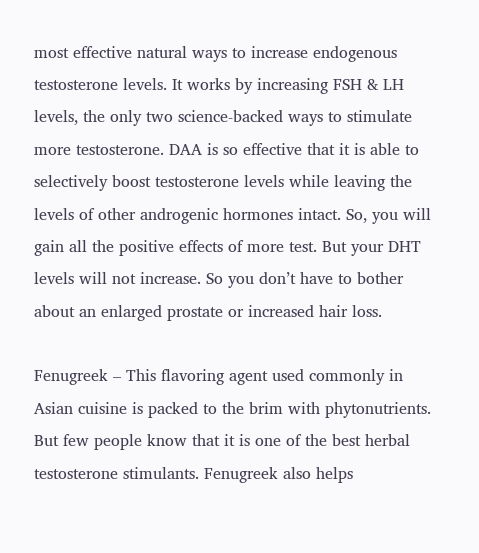most effective natural ways to increase endogenous testosterone levels. It works by increasing FSH & LH levels, the only two science-backed ways to stimulate more testosterone. DAA is so effective that it is able to selectively boost testosterone levels while leaving the levels of other androgenic hormones intact. So, you will gain all the positive effects of more test. But your DHT levels will not increase. So you don’t have to bother about an enlarged prostate or increased hair loss.

Fenugreek – This flavoring agent used commonly in Asian cuisine is packed to the brim with phytonutrients. But few people know that it is one of the best herbal testosterone stimulants. Fenugreek also helps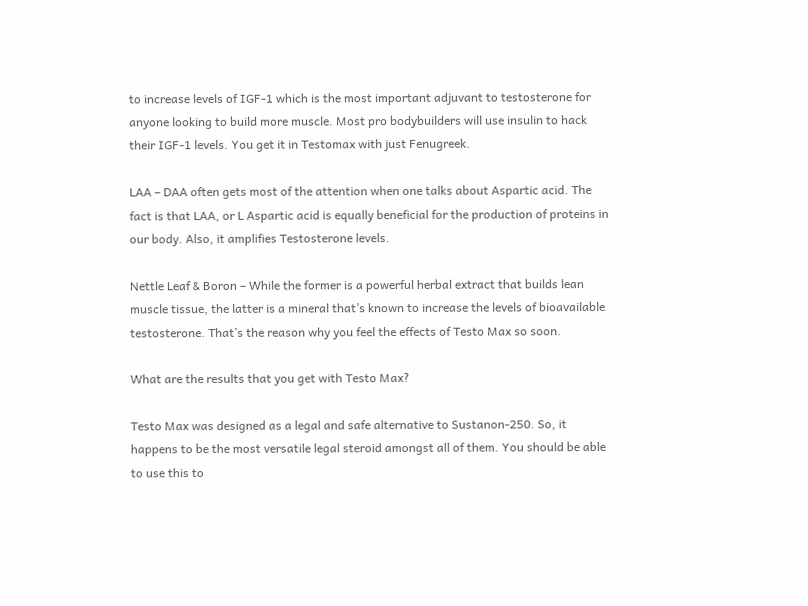to increase levels of IGF-1 which is the most important adjuvant to testosterone for anyone looking to build more muscle. Most pro bodybuilders will use insulin to hack their IGF-1 levels. You get it in Testomax with just Fenugreek.

LAA – DAA often gets most of the attention when one talks about Aspartic acid. The fact is that LAA, or L Aspartic acid is equally beneficial for the production of proteins in our body. Also, it amplifies Testosterone levels.

Nettle Leaf & Boron – While the former is a powerful herbal extract that builds lean muscle tissue, the latter is a mineral that’s known to increase the levels of bioavailable testosterone. That’s the reason why you feel the effects of Testo Max so soon.

What are the results that you get with Testo Max?

Testo Max was designed as a legal and safe alternative to Sustanon-250. So, it happens to be the most versatile legal steroid amongst all of them. You should be able to use this to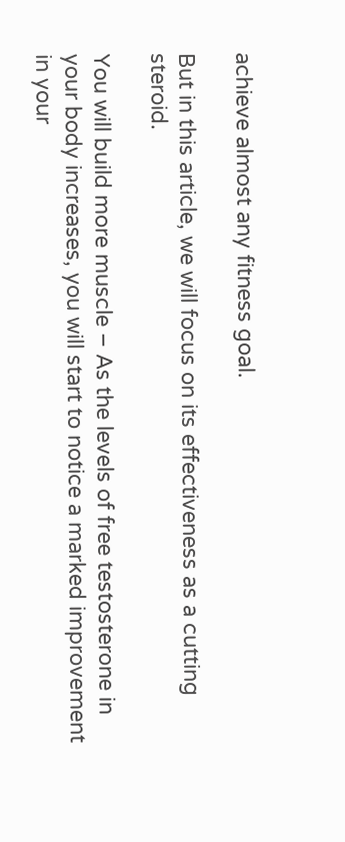achieve almost any fitness goal.

But in this article, we will focus on its effectiveness as a cutting steroid.

You will build more muscle – As the levels of free testosterone in your body increases, you will start to notice a marked improvement in your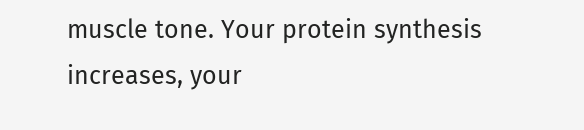muscle tone. Your protein synthesis increases, your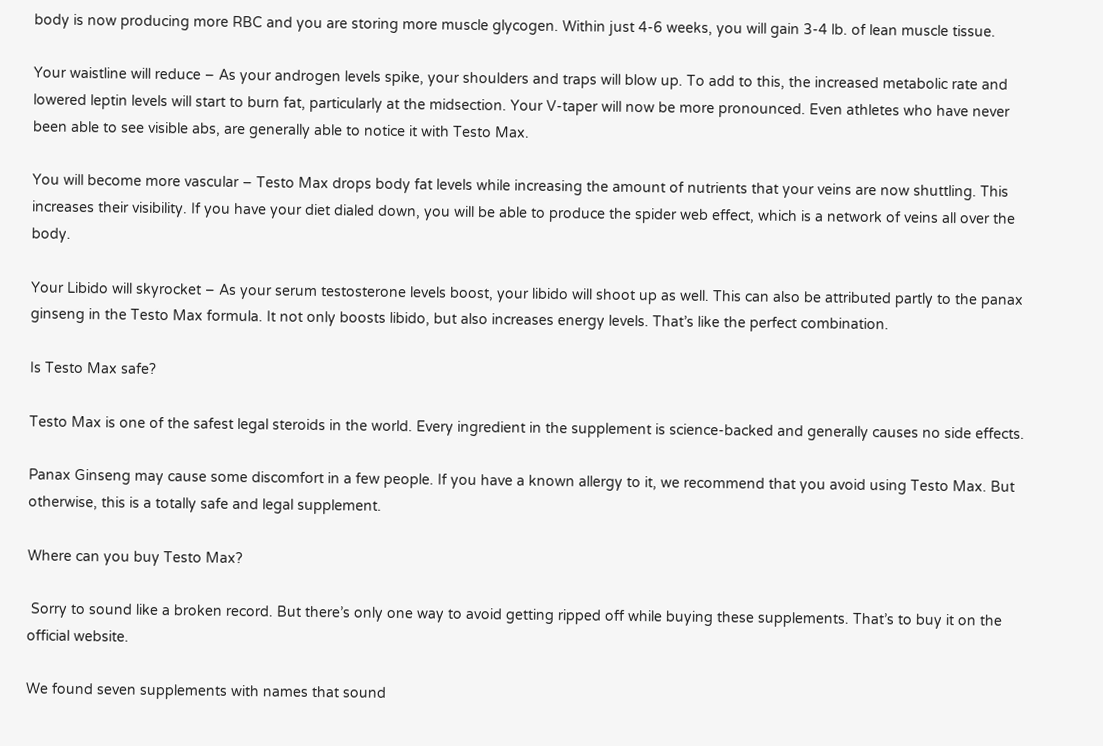body is now producing more RBC and you are storing more muscle glycogen. Within just 4-6 weeks, you will gain 3-4 lb. of lean muscle tissue.

Your waistline will reduce – As your androgen levels spike, your shoulders and traps will blow up. To add to this, the increased metabolic rate and lowered leptin levels will start to burn fat, particularly at the midsection. Your V-taper will now be more pronounced. Even athletes who have never been able to see visible abs, are generally able to notice it with Testo Max.

You will become more vascular – Testo Max drops body fat levels while increasing the amount of nutrients that your veins are now shuttling. This increases their visibility. If you have your diet dialed down, you will be able to produce the spider web effect, which is a network of veins all over the body.

Your Libido will skyrocket – As your serum testosterone levels boost, your libido will shoot up as well. This can also be attributed partly to the panax ginseng in the Testo Max formula. It not only boosts libido, but also increases energy levels. That’s like the perfect combination.

Is Testo Max safe?

Testo Max is one of the safest legal steroids in the world. Every ingredient in the supplement is science-backed and generally causes no side effects.

Panax Ginseng may cause some discomfort in a few people. If you have a known allergy to it, we recommend that you avoid using Testo Max. But otherwise, this is a totally safe and legal supplement.

Where can you buy Testo Max?

 Sorry to sound like a broken record. But there’s only one way to avoid getting ripped off while buying these supplements. That’s to buy it on the official website.

We found seven supplements with names that sound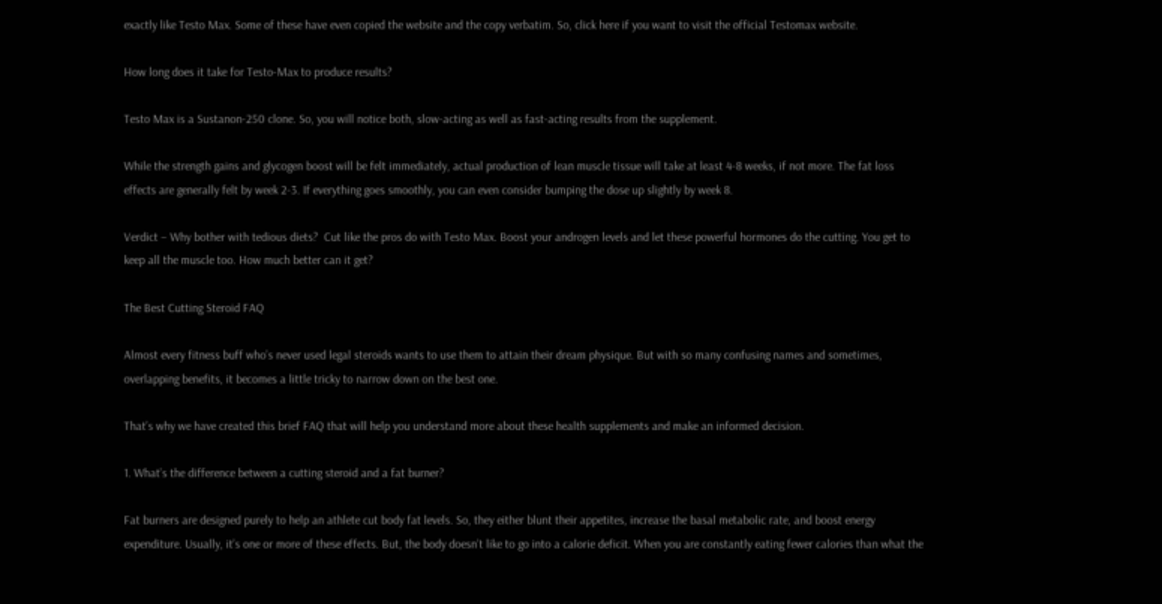exactly like Testo Max. Some of these have even copied the website and the copy verbatim. So, click here if you want to visit the official Testomax website.

How long does it take for Testo-Max to produce results?

Testo Max is a Sustanon-250 clone. So, you will notice both, slow-acting as well as fast-acting results from the supplement.

While the strength gains and glycogen boost will be felt immediately, actual production of lean muscle tissue will take at least 4-8 weeks, if not more. The fat loss effects are generally felt by week 2-3. If everything goes smoothly, you can even consider bumping the dose up slightly by week 8.

Verdict – Why bother with tedious diets?  Cut like the pros do with Testo Max. Boost your androgen levels and let these powerful hormones do the cutting. You get to keep all the muscle too. How much better can it get?

The Best Cutting Steroid FAQ

Almost every fitness buff who’s never used legal steroids wants to use them to attain their dream physique. But with so many confusing names and sometimes, overlapping benefits, it becomes a little tricky to narrow down on the best one.

That’s why we have created this brief FAQ that will help you understand more about these health supplements and make an informed decision.

1. What’s the difference between a cutting steroid and a fat burner?

Fat burners are designed purely to help an athlete cut body fat levels. So, they either blunt their appetites, increase the basal metabolic rate, and boost energy expenditure. Usually, it’s one or more of these effects. But, the body doesn’t like to go into a calorie deficit. When you are constantly eating fewer calories than what the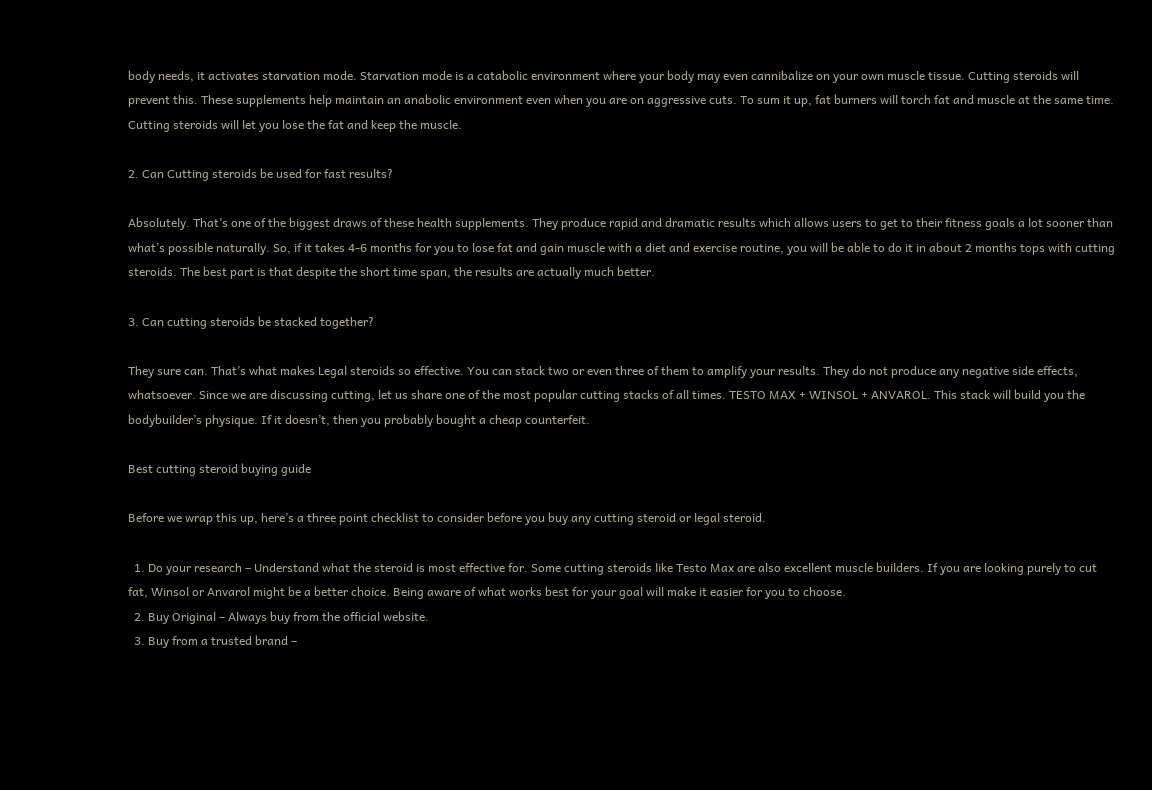body needs, it activates starvation mode. Starvation mode is a catabolic environment where your body may even cannibalize on your own muscle tissue. Cutting steroids will prevent this. These supplements help maintain an anabolic environment even when you are on aggressive cuts. To sum it up, fat burners will torch fat and muscle at the same time. Cutting steroids will let you lose the fat and keep the muscle.

2. Can Cutting steroids be used for fast results?

Absolutely. That’s one of the biggest draws of these health supplements. They produce rapid and dramatic results which allows users to get to their fitness goals a lot sooner than what’s possible naturally. So, if it takes 4-6 months for you to lose fat and gain muscle with a diet and exercise routine, you will be able to do it in about 2 months tops with cutting steroids. The best part is that despite the short time span, the results are actually much better.

3. Can cutting steroids be stacked together?

They sure can. That’s what makes Legal steroids so effective. You can stack two or even three of them to amplify your results. They do not produce any negative side effects, whatsoever. Since we are discussing cutting, let us share one of the most popular cutting stacks of all times. TESTO MAX + WINSOL + ANVAROL. This stack will build you the bodybuilder’s physique. If it doesn’t, then you probably bought a cheap counterfeit.

Best cutting steroid buying guide

Before we wrap this up, here’s a three point checklist to consider before you buy any cutting steroid or legal steroid.

  1. Do your research – Understand what the steroid is most effective for. Some cutting steroids like Testo Max are also excellent muscle builders. If you are looking purely to cut fat, Winsol or Anvarol might be a better choice. Being aware of what works best for your goal will make it easier for you to choose.
  2. Buy Original – Always buy from the official website.
  3. Buy from a trusted brand –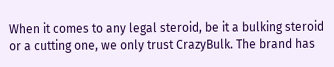When it comes to any legal steroid, be it a bulking steroid or a cutting one, we only trust CrazyBulk. The brand has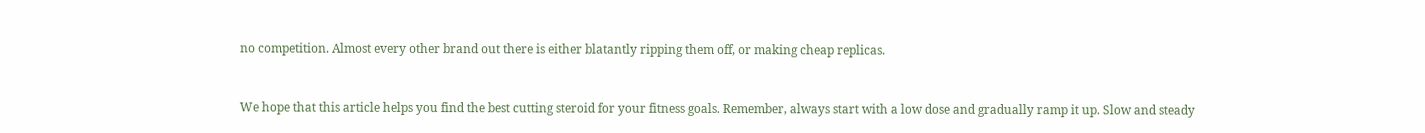no competition. Almost every other brand out there is either blatantly ripping them off, or making cheap replicas.


We hope that this article helps you find the best cutting steroid for your fitness goals. Remember, always start with a low dose and gradually ramp it up. Slow and steady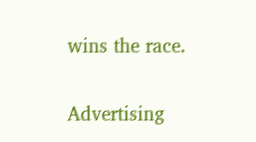wins the race.

Advertising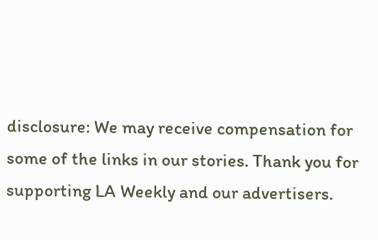disclosure: We may receive compensation for some of the links in our stories. Thank you for supporting LA Weekly and our advertisers.